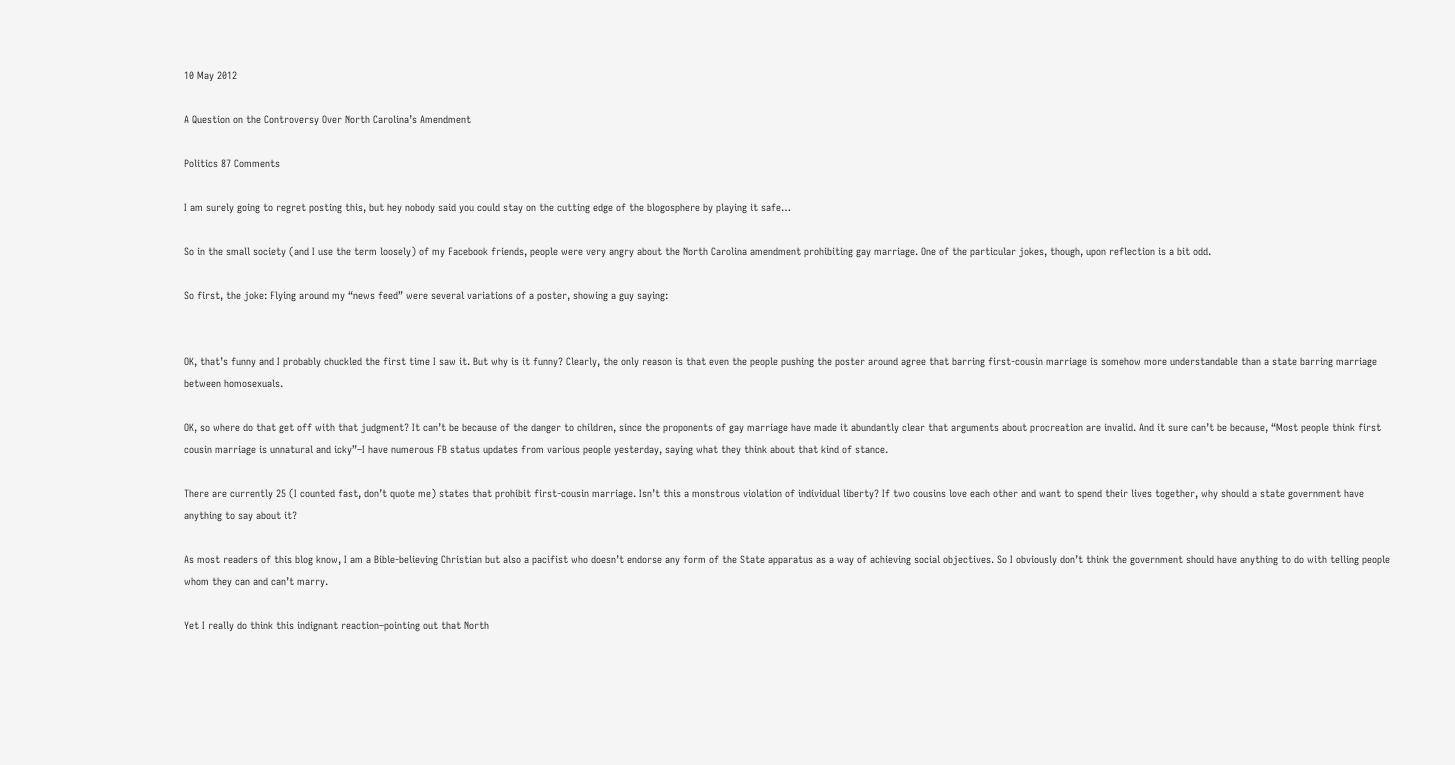10 May 2012

A Question on the Controversy Over North Carolina’s Amendment

Politics 87 Comments

I am surely going to regret posting this, but hey nobody said you could stay on the cutting edge of the blogosphere by playing it safe…

So in the small society (and I use the term loosely) of my Facebook friends, people were very angry about the North Carolina amendment prohibiting gay marriage. One of the particular jokes, though, upon reflection is a bit odd.

So first, the joke: Flying around my “news feed” were several variations of a poster, showing a guy saying:


OK, that’s funny and I probably chuckled the first time I saw it. But why is it funny? Clearly, the only reason is that even the people pushing the poster around agree that barring first-cousin marriage is somehow more understandable than a state barring marriage between homosexuals.

OK, so where do that get off with that judgment? It can’t be because of the danger to children, since the proponents of gay marriage have made it abundantly clear that arguments about procreation are invalid. And it sure can’t be because, “Most people think first cousin marriage is unnatural and icky”–I have numerous FB status updates from various people yesterday, saying what they think about that kind of stance.

There are currently 25 (I counted fast, don’t quote me) states that prohibit first-cousin marriage. Isn’t this a monstrous violation of individual liberty? If two cousins love each other and want to spend their lives together, why should a state government have anything to say about it?

As most readers of this blog know, I am a Bible-believing Christian but also a pacifist who doesn’t endorse any form of the State apparatus as a way of achieving social objectives. So I obviously don’t think the government should have anything to do with telling people whom they can and can’t marry.

Yet I really do think this indignant reaction–pointing out that North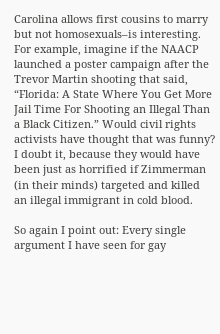Carolina allows first cousins to marry but not homosexuals–is interesting. For example, imagine if the NAACP launched a poster campaign after the Trevor Martin shooting that said, “Florida: A State Where You Get More Jail Time For Shooting an Illegal Than a Black Citizen.” Would civil rights activists have thought that was funny? I doubt it, because they would have been just as horrified if Zimmerman (in their minds) targeted and killed an illegal immigrant in cold blood.

So again I point out: Every single argument I have seen for gay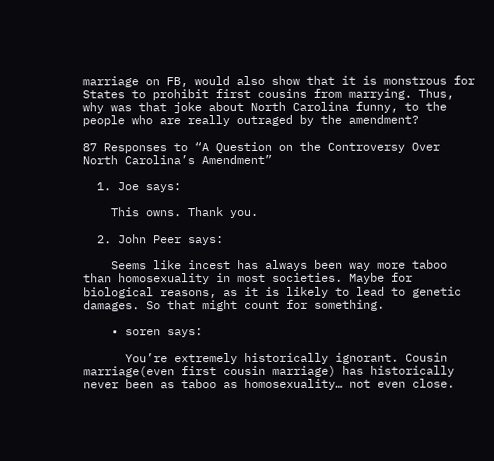marriage on FB, would also show that it is monstrous for States to prohibit first cousins from marrying. Thus, why was that joke about North Carolina funny, to the people who are really outraged by the amendment?

87 Responses to “A Question on the Controversy Over North Carolina’s Amendment”

  1. Joe says:

    This owns. Thank you.

  2. John Peer says:

    Seems like incest has always been way more taboo than homosexuality in most societies. Maybe for biological reasons, as it is likely to lead to genetic damages. So that might count for something.

    • soren says:

      You’re extremely historically ignorant. Cousin marriage(even first cousin marriage) has historically never been as taboo as homosexuality… not even close.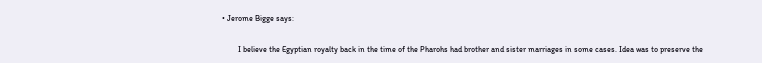• Jerome Bigge says:

        I believe the Egyptian royalty back in the time of the Pharohs had brother and sister marriages in some cases. Idea was to preserve the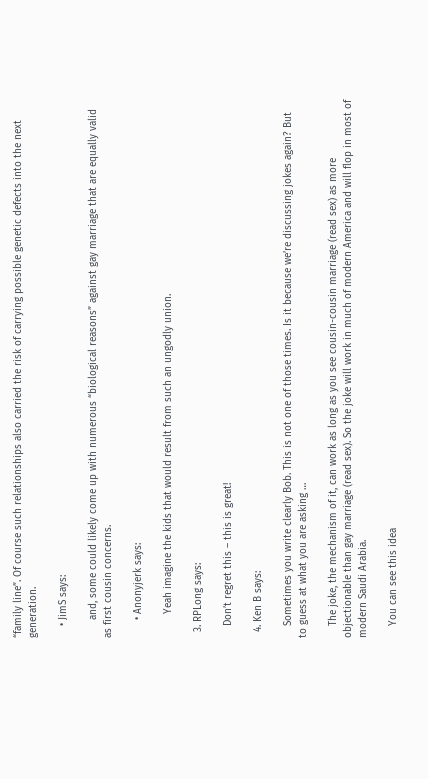“family line”. Of course such relationships also carried the risk of carrying possible genetic defects into the next generation.

    • JimS says:

      and, some could likely come up with numerous “biological reasons” against gay marriage that are equally valid as first cousin concerns.

      • Anonyjerk says:

        Yeah imagine the kids that would result from such an ungodly union.

  3. RPLong says:

    Don’t regret this – this is great!

  4. Ken B says:

    Sometimes you write clearly Bob. This is not one of those times. Is it because we’re discussing jokes again? But to guess at what you are asking …

    The joke, the mechanism of it, can work as long as you see cousin-cousin marriage (read sex) as more objectionable than gay marriage (read sex). So the joke will work in much of modern America and will flop in most of modern Saudi Arabia.

    You can see this idea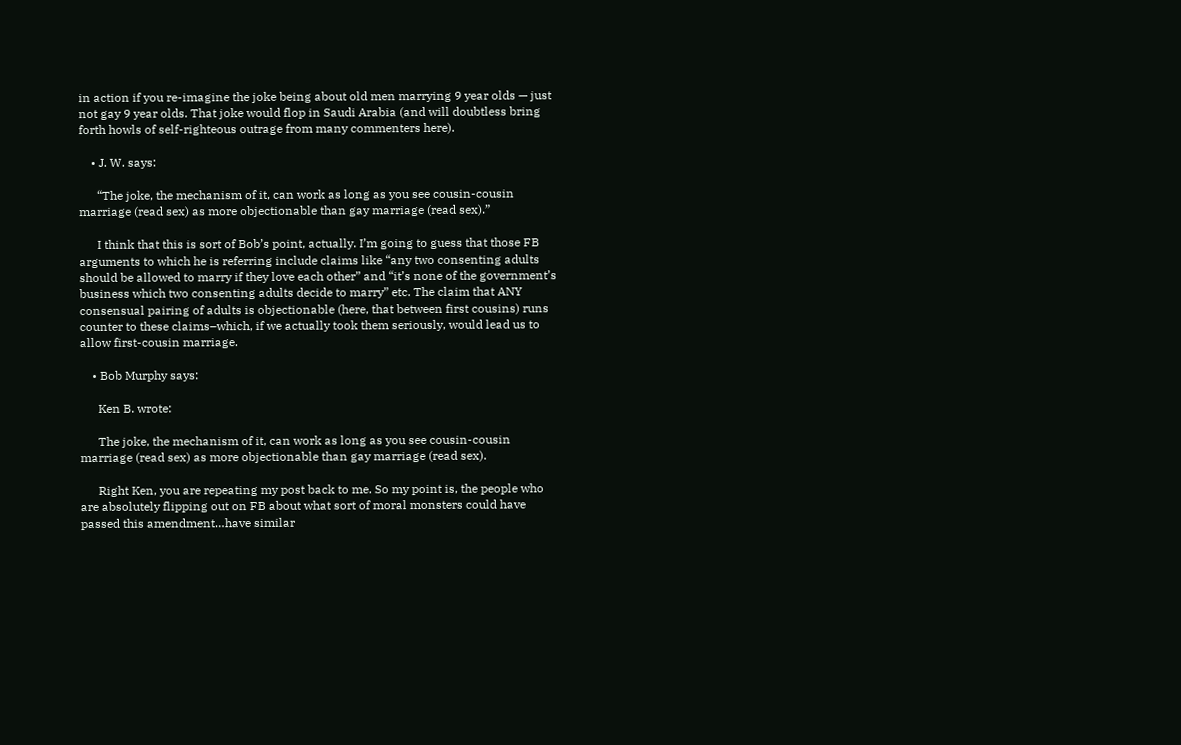in action if you re-imagine the joke being about old men marrying 9 year olds — just not gay 9 year olds. That joke would flop in Saudi Arabia (and will doubtless bring forth howls of self-righteous outrage from many commenters here).

    • J. W. says:

      “The joke, the mechanism of it, can work as long as you see cousin-cousin marriage (read sex) as more objectionable than gay marriage (read sex).”

      I think that this is sort of Bob’s point, actually. I’m going to guess that those FB arguments to which he is referring include claims like “any two consenting adults should be allowed to marry if they love each other” and “it’s none of the government’s business which two consenting adults decide to marry” etc. The claim that ANY consensual pairing of adults is objectionable (here, that between first cousins) runs counter to these claims–which, if we actually took them seriously, would lead us to allow first-cousin marriage.

    • Bob Murphy says:

      Ken B. wrote:

      The joke, the mechanism of it, can work as long as you see cousin-cousin marriage (read sex) as more objectionable than gay marriage (read sex).

      Right Ken, you are repeating my post back to me. So my point is, the people who are absolutely flipping out on FB about what sort of moral monsters could have passed this amendment…have similar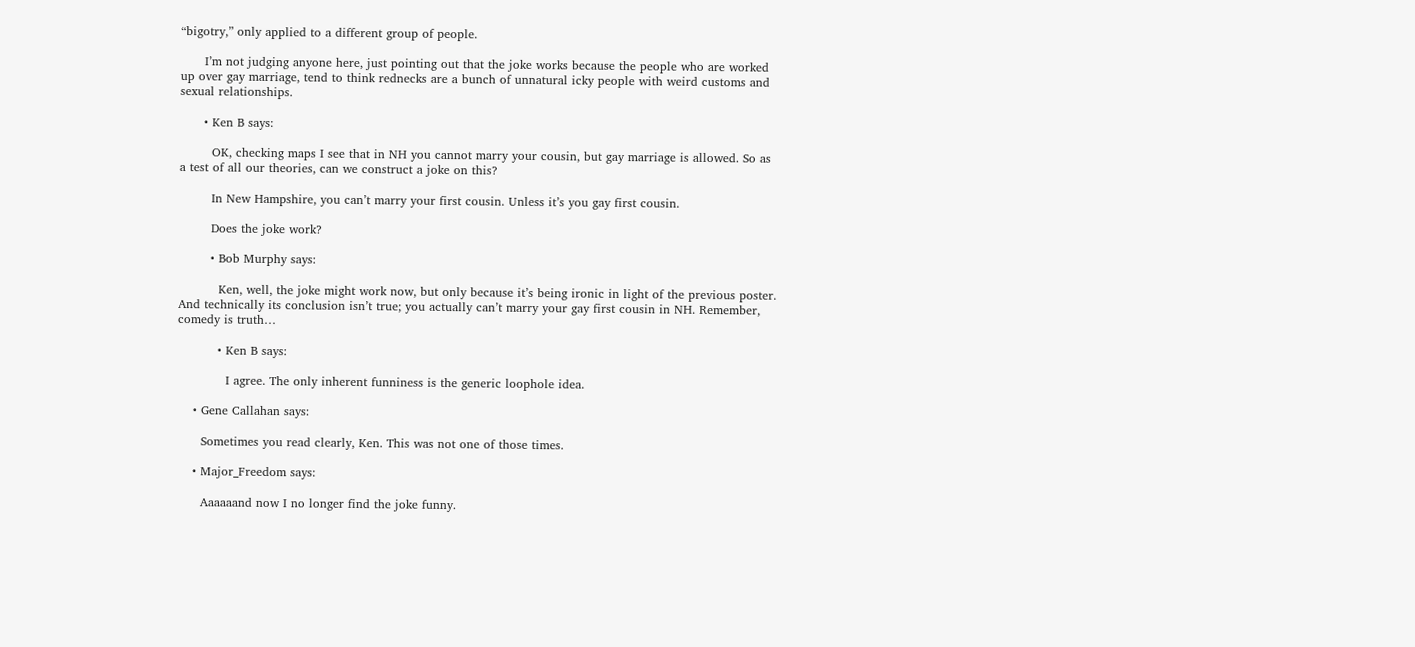“bigotry,” only applied to a different group of people.

      I’m not judging anyone here, just pointing out that the joke works because the people who are worked up over gay marriage, tend to think rednecks are a bunch of unnatural icky people with weird customs and sexual relationships.

      • Ken B says:

        OK, checking maps I see that in NH you cannot marry your cousin, but gay marriage is allowed. So as a test of all our theories, can we construct a joke on this?

        In New Hampshire, you can’t marry your first cousin. Unless it’s you gay first cousin.

        Does the joke work?

        • Bob Murphy says:

          Ken, well, the joke might work now, but only because it’s being ironic in light of the previous poster. And technically its conclusion isn’t true; you actually can’t marry your gay first cousin in NH. Remember, comedy is truth…

          • Ken B says:

            I agree. The only inherent funniness is the generic loophole idea.

    • Gene Callahan says:

      Sometimes you read clearly, Ken. This was not one of those times.

    • Major_Freedom says:

      Aaaaaand now I no longer find the joke funny.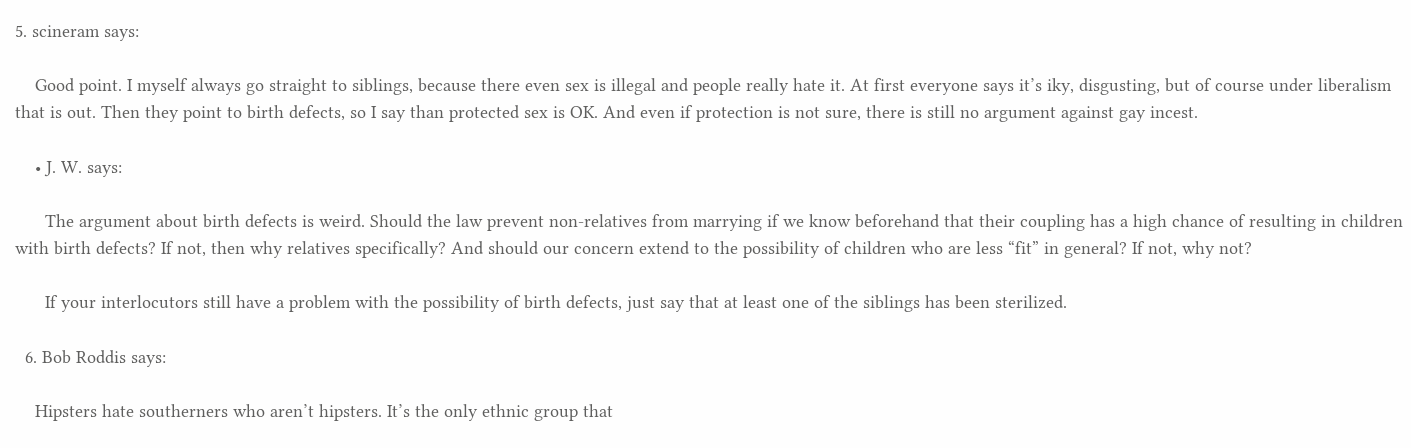5. scineram says:

    Good point. I myself always go straight to siblings, because there even sex is illegal and people really hate it. At first everyone says it’s iky, disgusting, but of course under liberalism that is out. Then they point to birth defects, so I say than protected sex is OK. And even if protection is not sure, there is still no argument against gay incest.

    • J. W. says:

      The argument about birth defects is weird. Should the law prevent non-relatives from marrying if we know beforehand that their coupling has a high chance of resulting in children with birth defects? If not, then why relatives specifically? And should our concern extend to the possibility of children who are less “fit” in general? If not, why not?

      If your interlocutors still have a problem with the possibility of birth defects, just say that at least one of the siblings has been sterilized.

  6. Bob Roddis says:

    Hipsters hate southerners who aren’t hipsters. It’s the only ethnic group that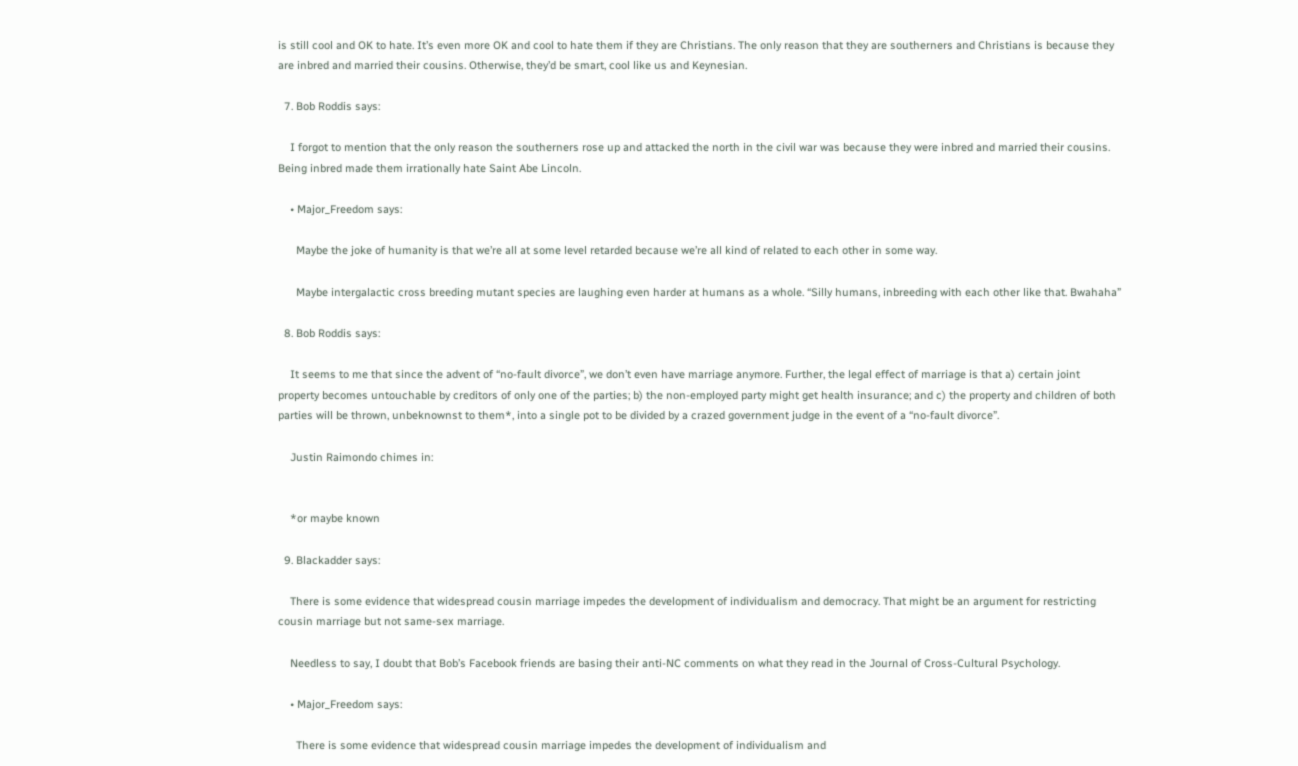is still cool and OK to hate. It’s even more OK and cool to hate them if they are Christians. The only reason that they are southerners and Christians is because they are inbred and married their cousins. Otherwise, they’d be smart, cool like us and Keynesian.

  7. Bob Roddis says:

    I forgot to mention that the only reason the southerners rose up and attacked the north in the civil war was because they were inbred and married their cousins. Being inbred made them irrationally hate Saint Abe Lincoln.

    • Major_Freedom says:

      Maybe the joke of humanity is that we’re all at some level retarded because we’re all kind of related to each other in some way.

      Maybe intergalactic cross breeding mutant species are laughing even harder at humans as a whole. “Silly humans, inbreeding with each other like that. Bwahaha”

  8. Bob Roddis says:

    It seems to me that since the advent of “no-fault divorce”, we don’t even have marriage anymore. Further, the legal effect of marriage is that a) certain joint property becomes untouchable by creditors of only one of the parties; b) the non-employed party might get health insurance; and c) the property and children of both parties will be thrown, unbeknownst to them*, into a single pot to be divided by a crazed government judge in the event of a “no-fault divorce”.

    Justin Raimondo chimes in:


    *or maybe known

  9. Blackadder says:

    There is some evidence that widespread cousin marriage impedes the development of individualism and democracy. That might be an argument for restricting cousin marriage but not same-sex marriage.

    Needless to say, I doubt that Bob’s Facebook friends are basing their anti-NC comments on what they read in the Journal of Cross-Cultural Psychology.

    • Major_Freedom says:

      There is some evidence that widespread cousin marriage impedes the development of individualism and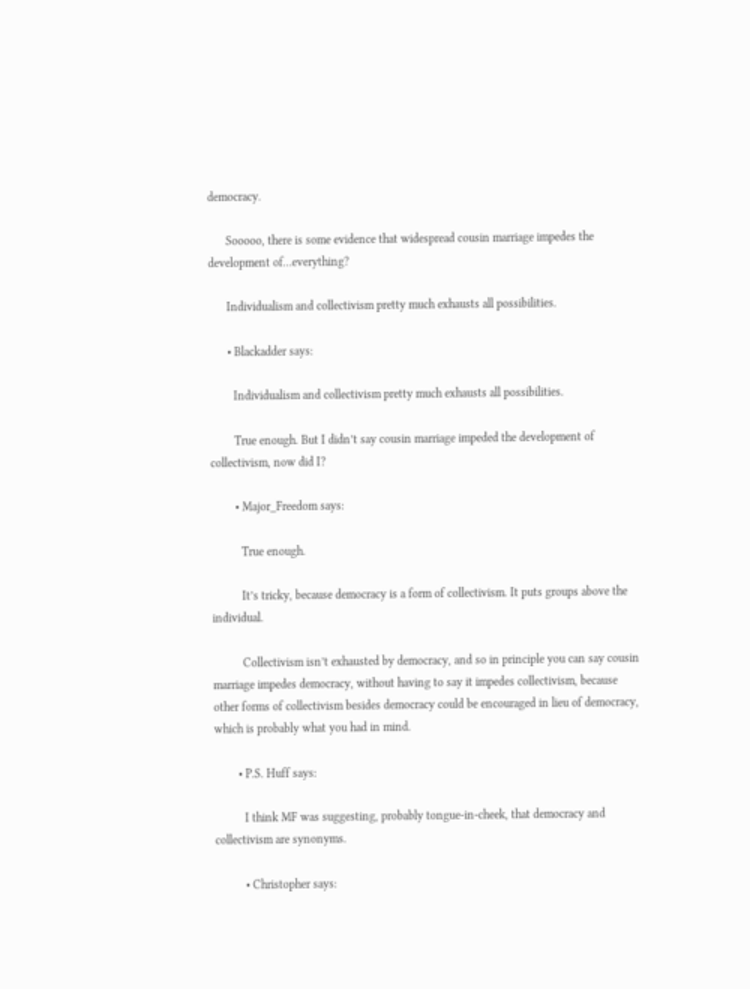democracy.

      Sooooo, there is some evidence that widespread cousin marriage impedes the development of…everything?

      Individualism and collectivism pretty much exhausts all possibilities.

      • Blackadder says:

        Individualism and collectivism pretty much exhausts all possibilities.

        True enough. But I didn’t say cousin marriage impeded the development of collectivism, now did I?

        • Major_Freedom says:

          True enough.

          It’s tricky, because democracy is a form of collectivism. It puts groups above the individual.

          Collectivism isn’t exhausted by democracy, and so in principle you can say cousin marriage impedes democracy, without having to say it impedes collectivism, because other forms of collectivism besides democracy could be encouraged in lieu of democracy, which is probably what you had in mind.

        • P.S. Huff says:

          I think MF was suggesting, probably tongue-in-cheek, that democracy and collectivism are synonyms.

          • Christopher says: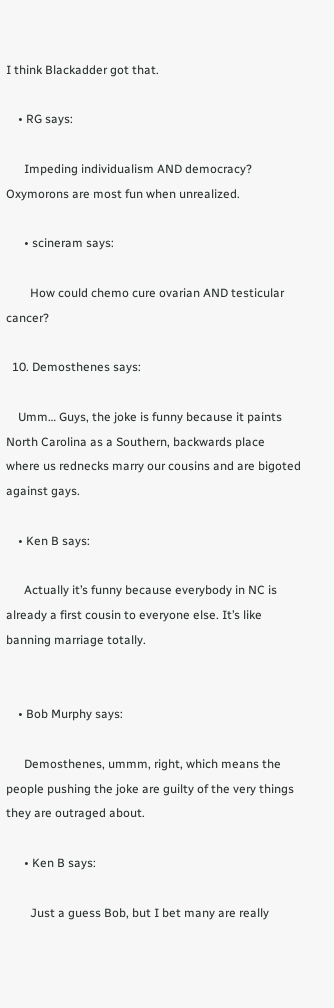I think Blackadder got that.

    • RG says:

      Impeding individualism AND democracy? Oxymorons are most fun when unrealized.

      • scineram says:

        How could chemo cure ovarian AND testicular cancer?

  10. Demosthenes says:

    Umm… Guys, the joke is funny because it paints North Carolina as a Southern, backwards place where us rednecks marry our cousins and are bigoted against gays.

    • Ken B says:

      Actually it’s funny because everybody in NC is already a first cousin to everyone else. It’s like banning marriage totally.


    • Bob Murphy says:

      Demosthenes, ummm, right, which means the people pushing the joke are guilty of the very things they are outraged about.

      • Ken B says:

        Just a guess Bob, but I bet many are really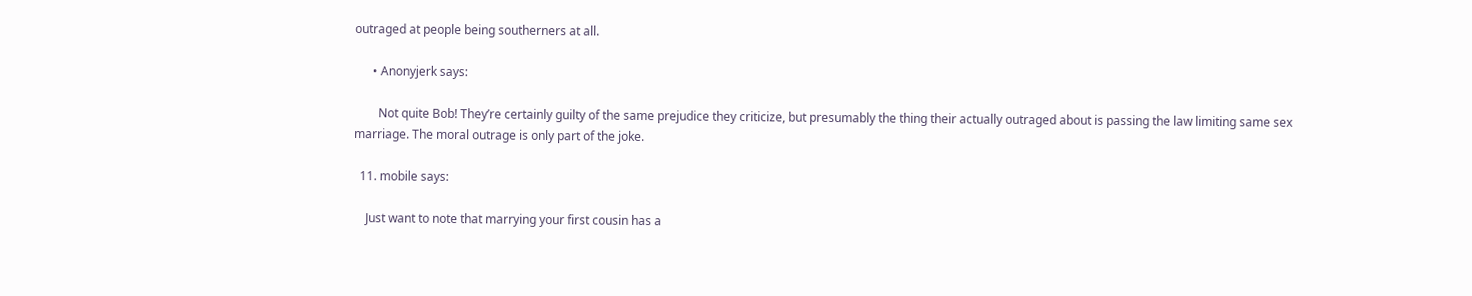outraged at people being southerners at all.

      • Anonyjerk says:

        Not quite Bob! They’re certainly guilty of the same prejudice they criticize, but presumably the thing their actually outraged about is passing the law limiting same sex marriage. The moral outrage is only part of the joke.

  11. mobile says:

    Just want to note that marrying your first cousin has a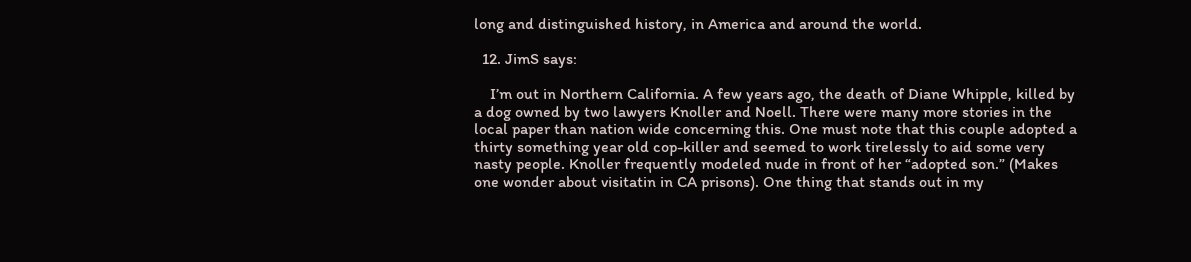long and distinguished history, in America and around the world.

  12. JimS says:

    I’m out in Northern California. A few years ago, the death of Diane Whipple, killed by a dog owned by two lawyers Knoller and Noell. There were many more stories in the local paper than nation wide concerning this. One must note that this couple adopted a thirty something year old cop-killer and seemed to work tirelessly to aid some very nasty people. Knoller frequently modeled nude in front of her “adopted son.” (Makes one wonder about visitatin in CA prisons). One thing that stands out in my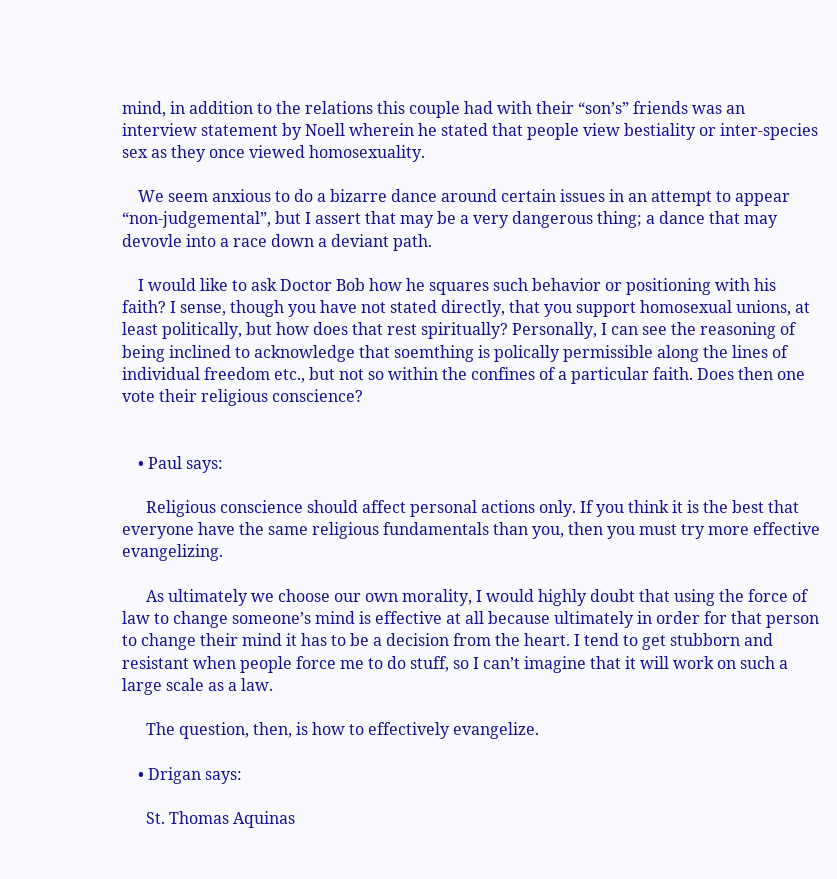mind, in addition to the relations this couple had with their “son’s” friends was an interview statement by Noell wherein he stated that people view bestiality or inter-species sex as they once viewed homosexuality.

    We seem anxious to do a bizarre dance around certain issues in an attempt to appear “non-judgemental”, but I assert that may be a very dangerous thing; a dance that may devovle into a race down a deviant path.

    I would like to ask Doctor Bob how he squares such behavior or positioning with his faith? I sense, though you have not stated directly, that you support homosexual unions, at least politically, but how does that rest spiritually? Personally, I can see the reasoning of being inclined to acknowledge that soemthing is polically permissible along the lines of individual freedom etc., but not so within the confines of a particular faith. Does then one vote their religious conscience?


    • Paul says:

      Religious conscience should affect personal actions only. If you think it is the best that everyone have the same religious fundamentals than you, then you must try more effective evangelizing.

      As ultimately we choose our own morality, I would highly doubt that using the force of law to change someone’s mind is effective at all because ultimately in order for that person to change their mind it has to be a decision from the heart. I tend to get stubborn and resistant when people force me to do stuff, so I can’t imagine that it will work on such a large scale as a law.

      The question, then, is how to effectively evangelize.

    • Drigan says:

      St. Thomas Aquinas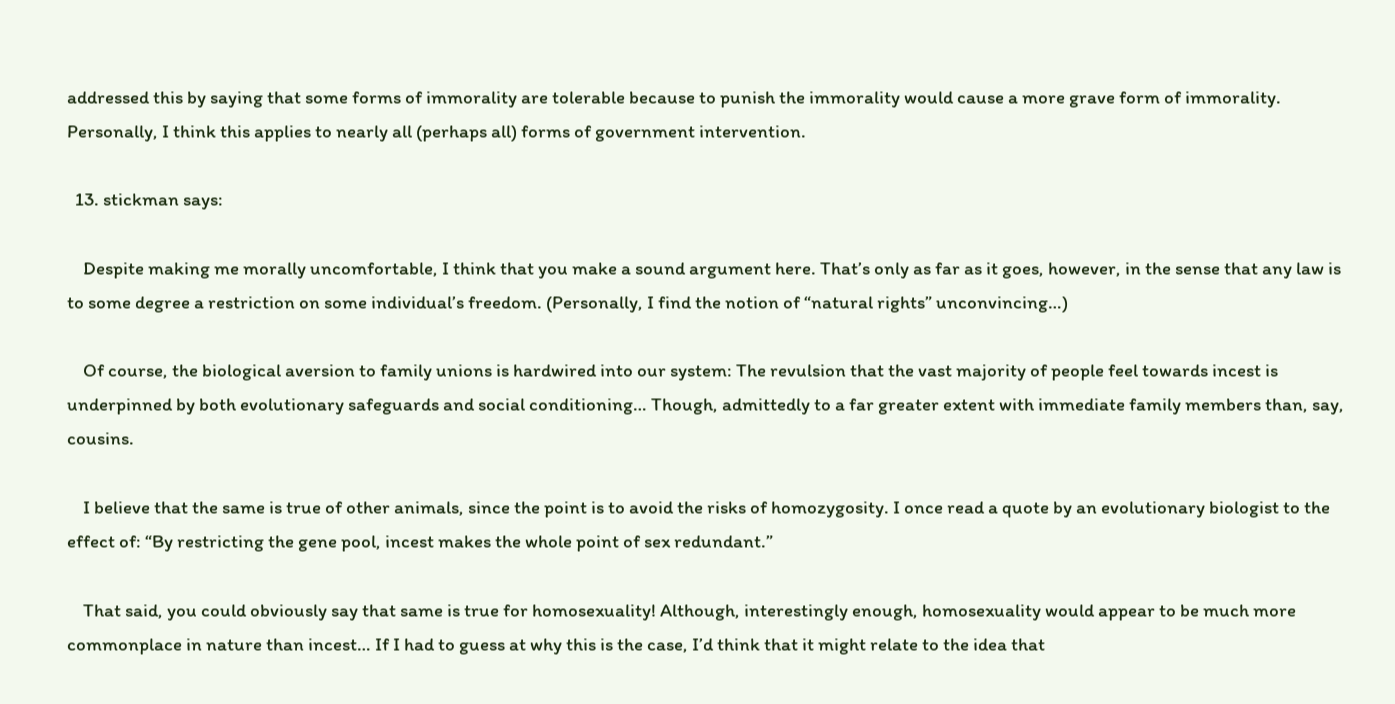addressed this by saying that some forms of immorality are tolerable because to punish the immorality would cause a more grave form of immorality. Personally, I think this applies to nearly all (perhaps all) forms of government intervention.

  13. stickman says:

    Despite making me morally uncomfortable, I think that you make a sound argument here. That’s only as far as it goes, however, in the sense that any law is to some degree a restriction on some individual’s freedom. (Personally, I find the notion of “natural rights” unconvincing…)

    Of course, the biological aversion to family unions is hardwired into our system: The revulsion that the vast majority of people feel towards incest is underpinned by both evolutionary safeguards and social conditioning… Though, admittedly to a far greater extent with immediate family members than, say, cousins.

    I believe that the same is true of other animals, since the point is to avoid the risks of homozygosity. I once read a quote by an evolutionary biologist to the effect of: “By restricting the gene pool, incest makes the whole point of sex redundant.”

    That said, you could obviously say that same is true for homosexuality! Although, interestingly enough, homosexuality would appear to be much more commonplace in nature than incest… If I had to guess at why this is the case, I’d think that it might relate to the idea that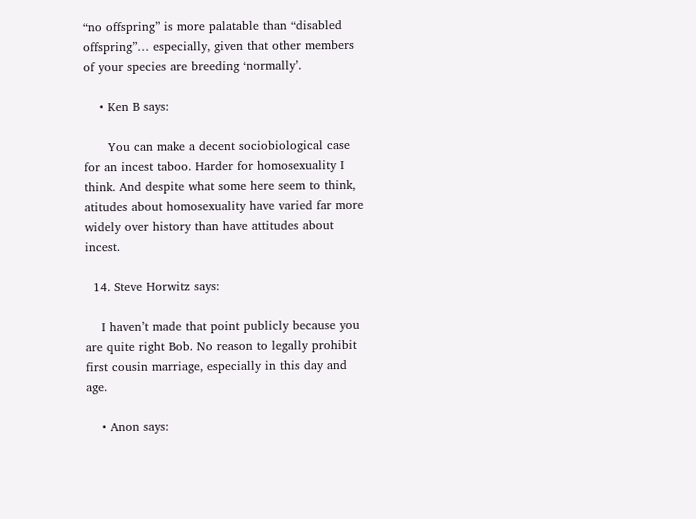“no offspring” is more palatable than “disabled offspring”… especially, given that other members of your species are breeding ‘normally’.

    • Ken B says:

      You can make a decent sociobiological case for an incest taboo. Harder for homosexuality I think. And despite what some here seem to think, atitudes about homosexuality have varied far more widely over history than have attitudes about incest.

  14. Steve Horwitz says:

    I haven’t made that point publicly because you are quite right Bob. No reason to legally prohibit first cousin marriage, especially in this day and age.

    • Anon says: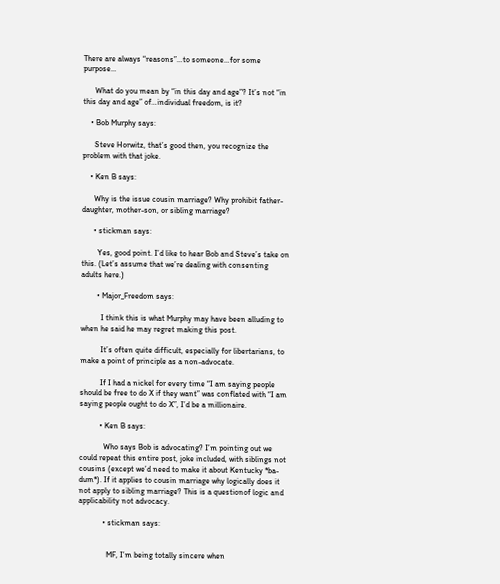There are always “reasons”…to someone…for some purpose…

      What do you mean by “in this day and age”? It’s not “in this day and age” of…individual freedom, is it?

    • Bob Murphy says:

      Steve Horwitz, that’s good then, you recognize the problem with that joke.

    • Ken B says:

      Why is the issue cousin marriage? Why prohibit father-daughter, mother-son, or sibling marriage?

      • stickman says:

        Yes, good point. I’d like to hear Bob and Steve’s take on this. (Let’s assume that we’re dealing with consenting adults here.)

        • Major_Freedom says:

          I think this is what Murphy may have been alluding to when he said he may regret making this post.

          It’s often quite difficult, especially for libertarians, to make a point of principle as a non-advocate.

          If I had a nickel for every time “I am saying people should be free to do X if they want” was conflated with “I am saying people ought to do X”, I’d be a millionaire.

          • Ken B says:

            Who says Bob is advocating? I’m pointing out we could repeat this entire post, joke included, with siblings not cousins (except we’d need to make it about Kentucky *ba-dum*). If it applies to cousin marriage why logically does it not apply to sibling marriage? This is a questionof logic and applicability not advocacy.

            • stickman says:


              MF, I’m being totally sincere when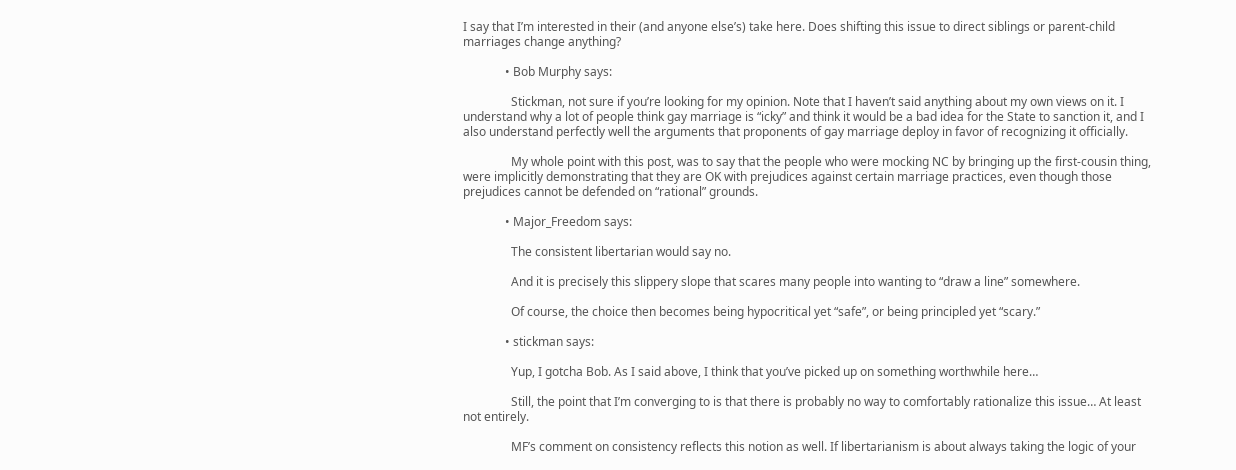I say that I’m interested in their (and anyone else’s) take here. Does shifting this issue to direct siblings or parent-child marriages change anything?

              • Bob Murphy says:

                Stickman, not sure if you’re looking for my opinion. Note that I haven’t said anything about my own views on it. I understand why a lot of people think gay marriage is “icky” and think it would be a bad idea for the State to sanction it, and I also understand perfectly well the arguments that proponents of gay marriage deploy in favor of recognizing it officially.

                My whole point with this post, was to say that the people who were mocking NC by bringing up the first-cousin thing, were implicitly demonstrating that they are OK with prejudices against certain marriage practices, even though those prejudices cannot be defended on “rational” grounds.

              • Major_Freedom says:

                The consistent libertarian would say no.

                And it is precisely this slippery slope that scares many people into wanting to “draw a line” somewhere.

                Of course, the choice then becomes being hypocritical yet “safe”, or being principled yet “scary.”

              • stickman says:

                Yup, I gotcha Bob. As I said above, I think that you’ve picked up on something worthwhile here…

                Still, the point that I’m converging to is that there is probably no way to comfortably rationalize this issue… At least not entirely.

                MF’s comment on consistency reflects this notion as well. If libertarianism is about always taking the logic of your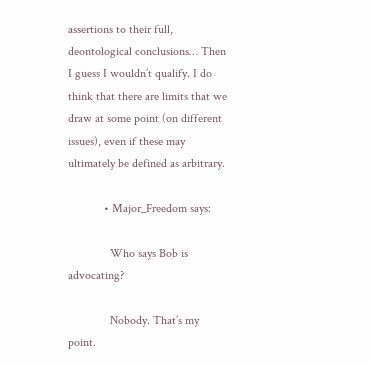assertions to their full, deontological conclusions… Then I guess I wouldn’t qualify. I do think that there are limits that we draw at some point (on different issues), even if these may ultimately be defined as arbitrary.

            • Major_Freedom says:

              Who says Bob is advocating?

              Nobody. That’s my point.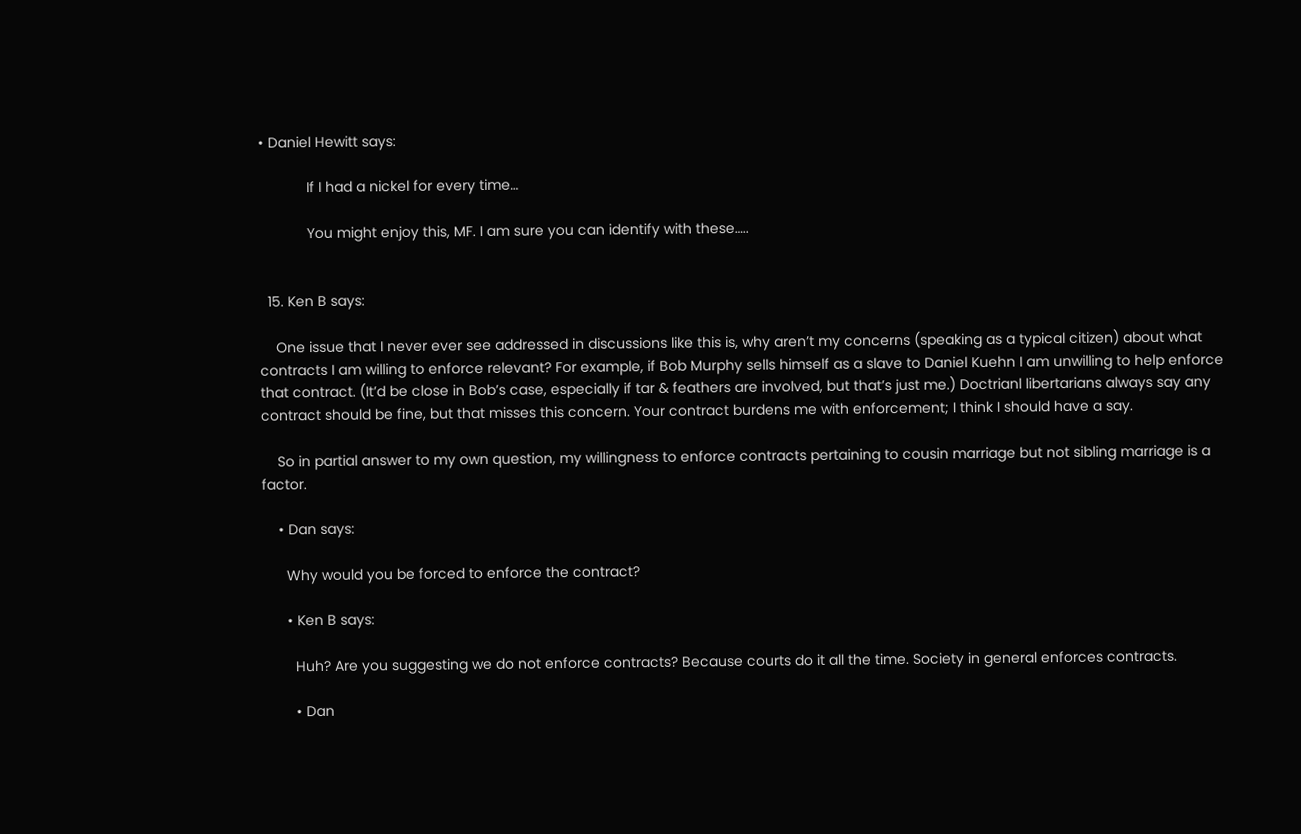• Daniel Hewitt says:

            If I had a nickel for every time…

            You might enjoy this, MF. I am sure you can identify with these…..


  15. Ken B says:

    One issue that I never ever see addressed in discussions like this is, why aren’t my concerns (speaking as a typical citizen) about what contracts I am willing to enforce relevant? For example, if Bob Murphy sells himself as a slave to Daniel Kuehn I am unwilling to help enforce that contract. (It’d be close in Bob’s case, especially if tar & feathers are involved, but that’s just me.) Doctrianl libertarians always say any contract should be fine, but that misses this concern. Your contract burdens me with enforcement; I think I should have a say.

    So in partial answer to my own question, my willingness to enforce contracts pertaining to cousin marriage but not sibling marriage is a factor.

    • Dan says:

      Why would you be forced to enforce the contract?

      • Ken B says:

        Huh? Are you suggesting we do not enforce contracts? Because courts do it all the time. Society in general enforces contracts.

        • Dan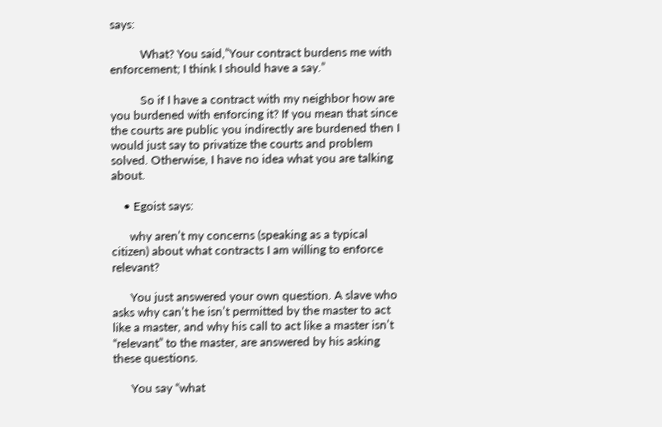says:

          What? You said,”Your contract burdens me with enforcement; I think I should have a say.”

          So if I have a contract with my neighbor how are you burdened with enforcing it? If you mean that since the courts are public you indirectly are burdened then I would just say to privatize the courts and problem solved. Otherwise, I have no idea what you are talking about.

    • Egoist says:

      why aren’t my concerns (speaking as a typical citizen) about what contracts I am willing to enforce relevant?

      You just answered your own question. A slave who asks why can’t he isn’t permitted by the master to act like a master, and why his call to act like a master isn’t “relevant” to the master, are answered by his asking these questions.

      You say “what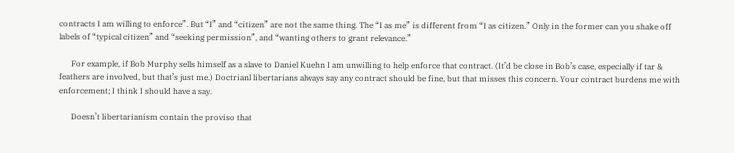contracts I am willing to enforce”. But “I” and “citizen” are not the same thing. The “I as me” is different from “I as citizen.” Only in the former can you shake off labels of “typical citizen” and “seeking permission”, and “wanting others to grant relevance.”

      For example, if Bob Murphy sells himself as a slave to Daniel Kuehn I am unwilling to help enforce that contract. (It’d be close in Bob’s case, especially if tar & feathers are involved, but that’s just me.) Doctrianl libertarians always say any contract should be fine, but that misses this concern. Your contract burdens me with enforcement; I think I should have a say.

      Doesn’t libertarianism contain the proviso that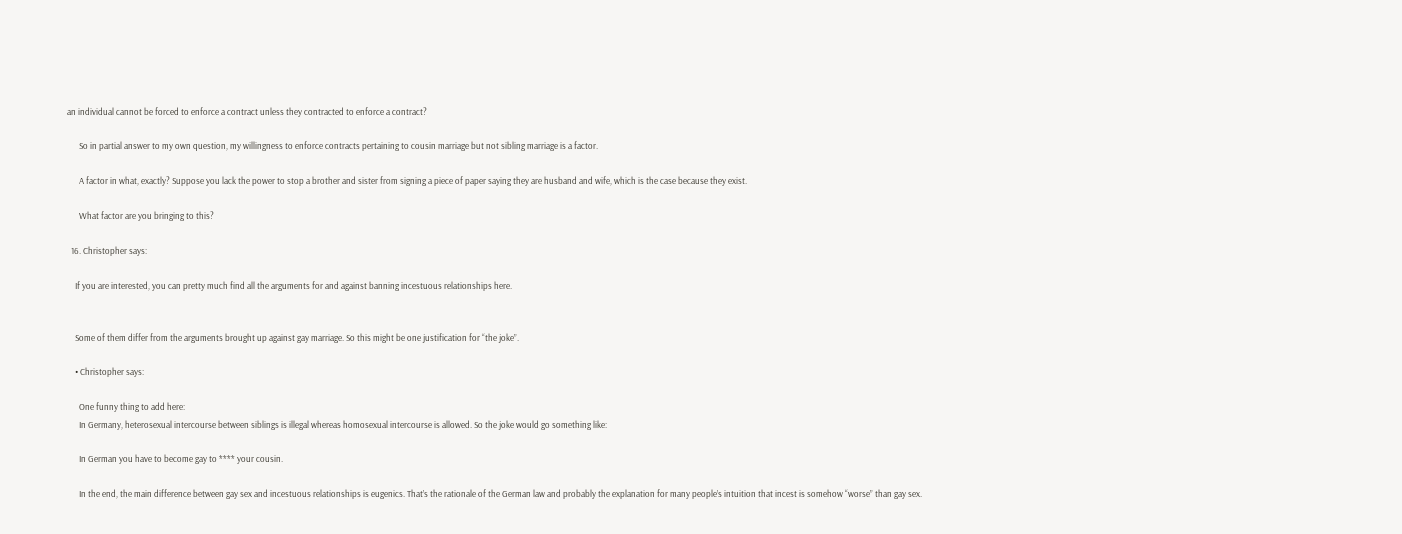an individual cannot be forced to enforce a contract unless they contracted to enforce a contract?

      So in partial answer to my own question, my willingness to enforce contracts pertaining to cousin marriage but not sibling marriage is a factor.

      A factor in what, exactly? Suppose you lack the power to stop a brother and sister from signing a piece of paper saying they are husband and wife, which is the case because they exist.

      What factor are you bringing to this?

  16. Christopher says:

    If you are interested, you can pretty much find all the arguments for and against banning incestuous relationships here.


    Some of them differ from the arguments brought up against gay marriage. So this might be one justification for “the joke”.

    • Christopher says:

      One funny thing to add here:
      In Germany, heterosexual intercourse between siblings is illegal whereas homosexual intercourse is allowed. So the joke would go something like:

      In German you have to become gay to **** your cousin.

      In the end, the main difference between gay sex and incestuous relationships is eugenics. That’s the rationale of the German law and probably the explanation for many people’s intuition that incest is somehow “worse” than gay sex.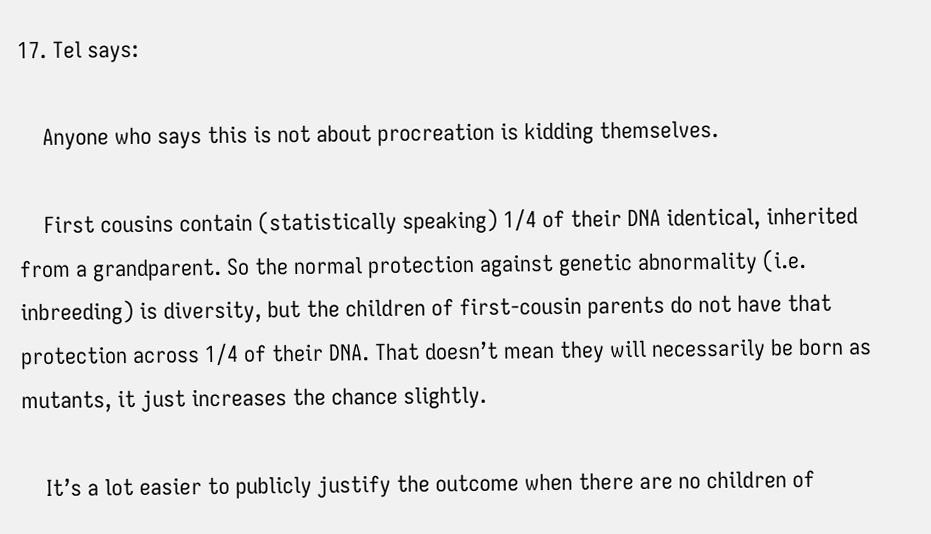17. Tel says:

    Anyone who says this is not about procreation is kidding themselves.

    First cousins contain (statistically speaking) 1/4 of their DNA identical, inherited from a grandparent. So the normal protection against genetic abnormality (i.e. inbreeding) is diversity, but the children of first-cousin parents do not have that protection across 1/4 of their DNA. That doesn’t mean they will necessarily be born as mutants, it just increases the chance slightly.

    It’s a lot easier to publicly justify the outcome when there are no children of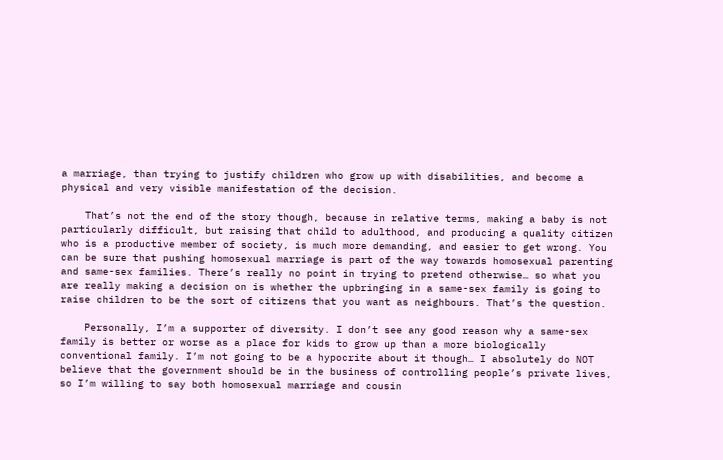a marriage, than trying to justify children who grow up with disabilities, and become a physical and very visible manifestation of the decision.

    That’s not the end of the story though, because in relative terms, making a baby is not particularly difficult, but raising that child to adulthood, and producing a quality citizen who is a productive member of society, is much more demanding, and easier to get wrong. You can be sure that pushing homosexual marriage is part of the way towards homosexual parenting and same-sex families. There’s really no point in trying to pretend otherwise… so what you are really making a decision on is whether the upbringing in a same-sex family is going to raise children to be the sort of citizens that you want as neighbours. That’s the question.

    Personally, I’m a supporter of diversity. I don’t see any good reason why a same-sex family is better or worse as a place for kids to grow up than a more biologically conventional family. I’m not going to be a hypocrite about it though… I absolutely do NOT believe that the government should be in the business of controlling people’s private lives, so I’m willing to say both homosexual marriage and cousin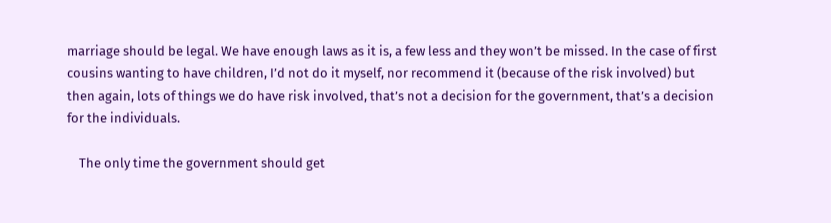marriage should be legal. We have enough laws as it is, a few less and they won’t be missed. In the case of first cousins wanting to have children, I’d not do it myself, nor recommend it (because of the risk involved) but then again, lots of things we do have risk involved, that’s not a decision for the government, that’s a decision for the individuals.

    The only time the government should get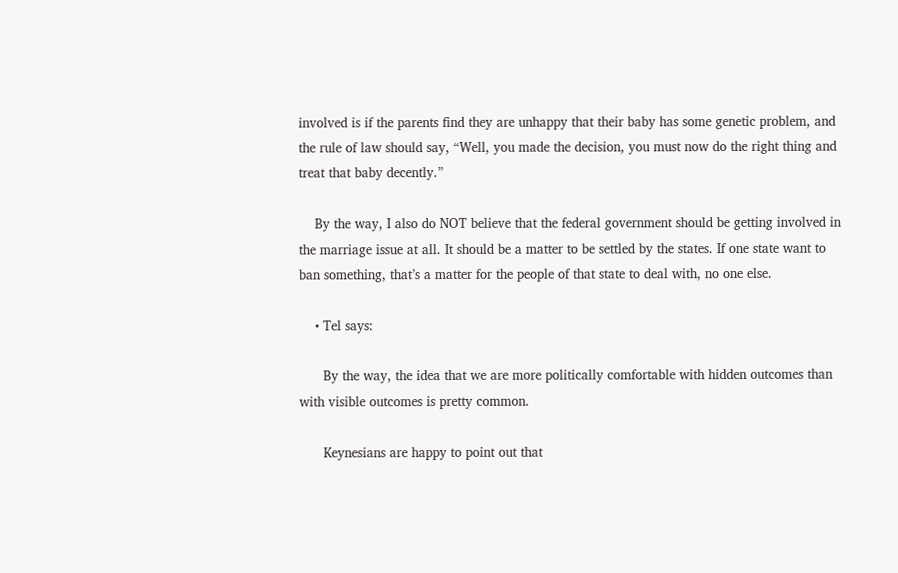involved is if the parents find they are unhappy that their baby has some genetic problem, and the rule of law should say, “Well, you made the decision, you must now do the right thing and treat that baby decently.”

    By the way, I also do NOT believe that the federal government should be getting involved in the marriage issue at all. It should be a matter to be settled by the states. If one state want to ban something, that’s a matter for the people of that state to deal with, no one else.

    • Tel says:

      By the way, the idea that we are more politically comfortable with hidden outcomes than with visible outcomes is pretty common.

      Keynesians are happy to point out that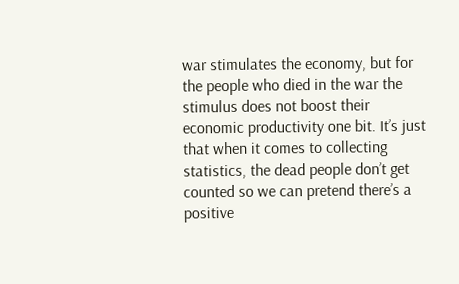war stimulates the economy, but for the people who died in the war the stimulus does not boost their economic productivity one bit. It’s just that when it comes to collecting statistics, the dead people don’t get counted so we can pretend there’s a positive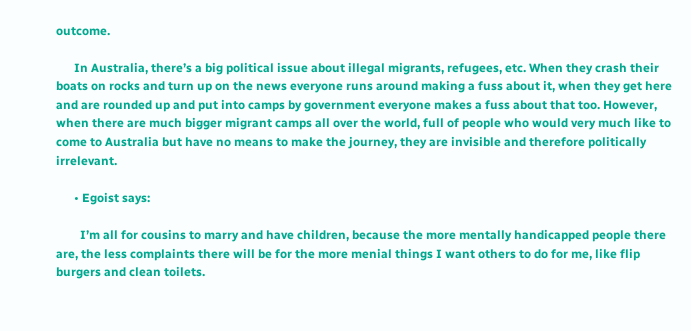outcome.

      In Australia, there’s a big political issue about illegal migrants, refugees, etc. When they crash their boats on rocks and turn up on the news everyone runs around making a fuss about it, when they get here and are rounded up and put into camps by government everyone makes a fuss about that too. However, when there are much bigger migrant camps all over the world, full of people who would very much like to come to Australia but have no means to make the journey, they are invisible and therefore politically irrelevant.

      • Egoist says:

        I’m all for cousins to marry and have children, because the more mentally handicapped people there are, the less complaints there will be for the more menial things I want others to do for me, like flip burgers and clean toilets.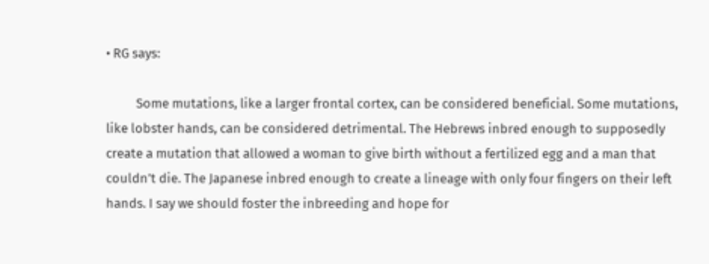• RG says:

          Some mutations, like a larger frontal cortex, can be considered beneficial. Some mutations, like lobster hands, can be considered detrimental. The Hebrews inbred enough to supposedly create a mutation that allowed a woman to give birth without a fertilized egg and a man that couldn’t die. The Japanese inbred enough to create a lineage with only four fingers on their left hands. I say we should foster the inbreeding and hope for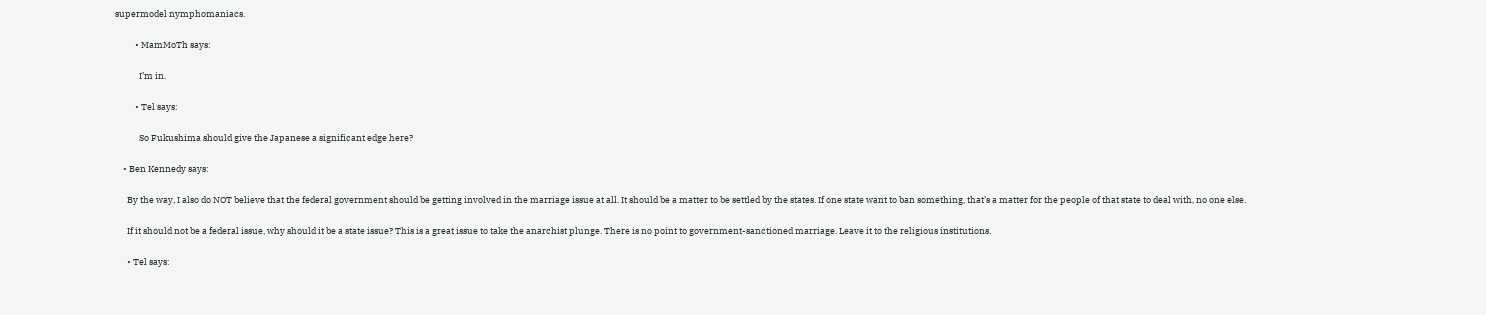supermodel nymphomaniacs.

          • MamMoTh says:

            I’m in.

          • Tel says:

            So Fukushima should give the Japanese a significant edge here?

    • Ben Kennedy says:

      By the way, I also do NOT believe that the federal government should be getting involved in the marriage issue at all. It should be a matter to be settled by the states. If one state want to ban something, that’s a matter for the people of that state to deal with, no one else.

      If it should not be a federal issue, why should it be a state issue? This is a great issue to take the anarchist plunge. There is no point to government-sanctioned marriage. Leave it to the religious institutions.

      • Tel says: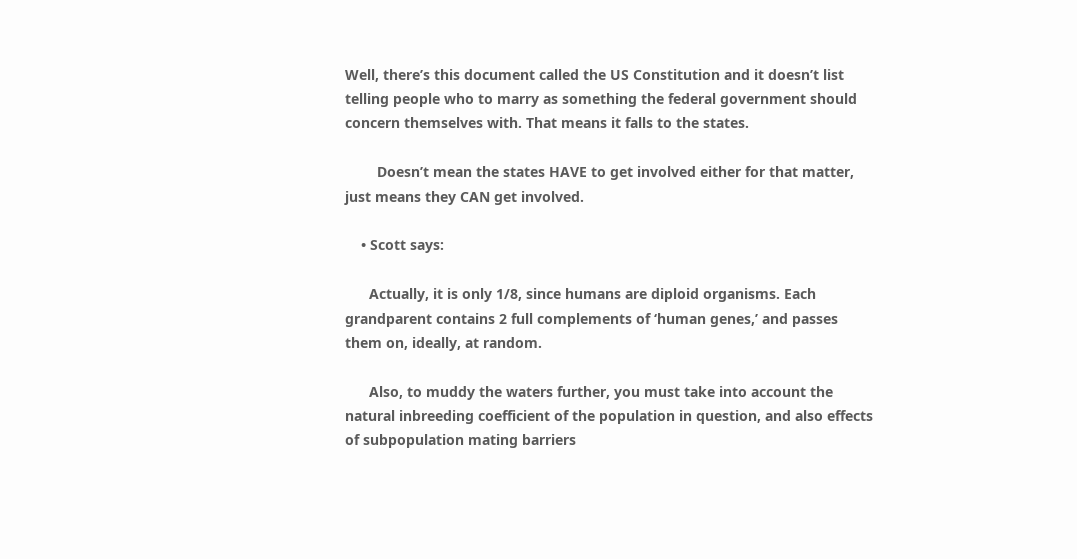Well, there’s this document called the US Constitution and it doesn’t list telling people who to marry as something the federal government should concern themselves with. That means it falls to the states.

        Doesn’t mean the states HAVE to get involved either for that matter, just means they CAN get involved.

    • Scott says:

      Actually, it is only 1/8, since humans are diploid organisms. Each grandparent contains 2 full complements of ‘human genes,’ and passes them on, ideally, at random.

      Also, to muddy the waters further, you must take into account the natural inbreeding coefficient of the population in question, and also effects of subpopulation mating barriers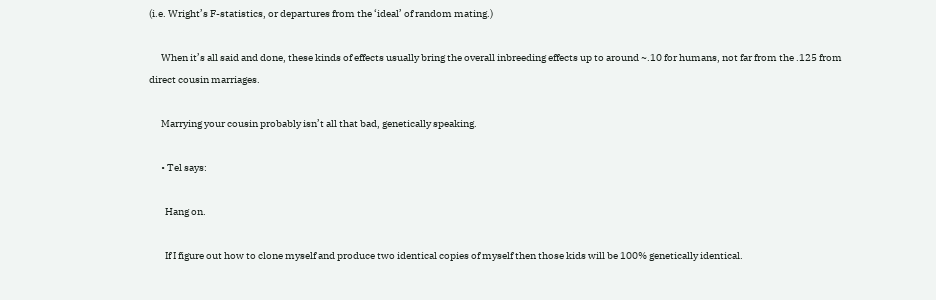(i.e. Wright’s F-statistics, or departures from the ‘ideal’ of random mating.)

      When it’s all said and done, these kinds of effects usually bring the overall inbreeding effects up to around ~.10 for humans, not far from the .125 from direct cousin marriages.

      Marrying your cousin probably isn’t all that bad, genetically speaking.

      • Tel says:

        Hang on.

        If I figure out how to clone myself and produce two identical copies of myself then those kids will be 100% genetically identical.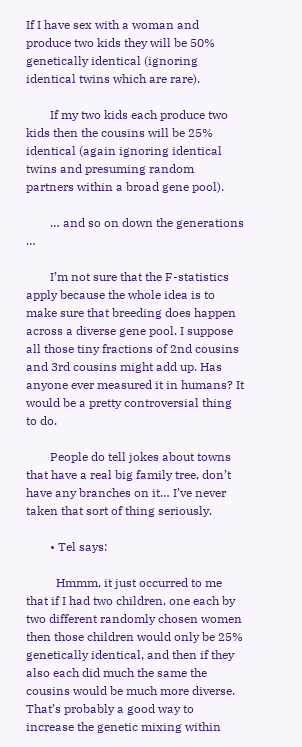If I have sex with a woman and produce two kids they will be 50% genetically identical (ignoring identical twins which are rare).

        If my two kids each produce two kids then the cousins will be 25% identical (again ignoring identical twins and presuming random partners within a broad gene pool).

        … and so on down the generations …

        I’m not sure that the F-statistics apply because the whole idea is to make sure that breeding does happen across a diverse gene pool. I suppose all those tiny fractions of 2nd cousins and 3rd cousins might add up. Has anyone ever measured it in humans? It would be a pretty controversial thing to do.

        People do tell jokes about towns that have a real big family tree, don’t have any branches on it… I’ve never taken that sort of thing seriously.

        • Tel says:

          Hmmm, it just occurred to me that if I had two children, one each by two different randomly chosen women then those children would only be 25% genetically identical, and then if they also each did much the same the cousins would be much more diverse. That’s probably a good way to increase the genetic mixing within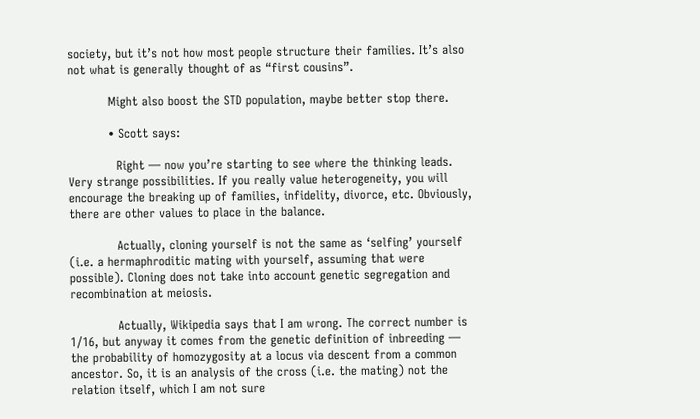society, but it’s not how most people structure their families. It’s also not what is generally thought of as “first cousins”.

          Might also boost the STD population, maybe better stop there.

          • Scott says:

            Right — now you’re starting to see where the thinking leads. Very strange possibilities. If you really value heterogeneity, you will encourage the breaking up of families, infidelity, divorce, etc. Obviously, there are other values to place in the balance.

            Actually, cloning yourself is not the same as ‘selfing’ yourself (i.e. a hermaphroditic mating with yourself, assuming that were possible). Cloning does not take into account genetic segregation and recombination at meiosis.

            Actually, Wikipedia says that I am wrong. The correct number is 1/16, but anyway it comes from the genetic definition of inbreeding — the probability of homozygosity at a locus via descent from a common ancestor. So, it is an analysis of the cross (i.e. the mating) not the relation itself, which I am not sure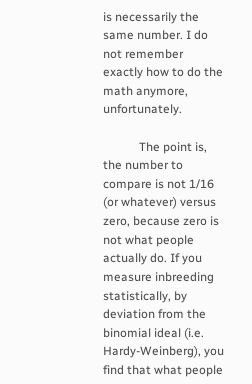is necessarily the same number. I do not remember exactly how to do the math anymore, unfortunately.

            The point is, the number to compare is not 1/16 (or whatever) versus zero, because zero is not what people actually do. If you measure inbreeding statistically, by deviation from the binomial ideal (i.e. Hardy-Weinberg), you find that what people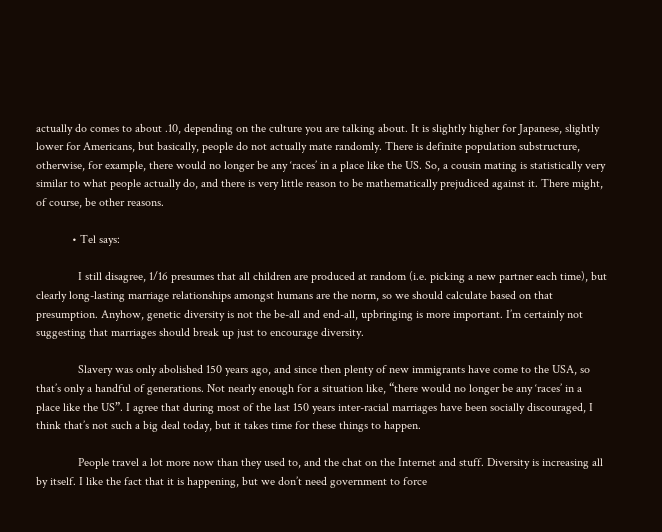actually do comes to about .10, depending on the culture you are talking about. It is slightly higher for Japanese, slightly lower for Americans, but basically, people do not actually mate randomly. There is definite population substructure, otherwise, for example, there would no longer be any ‘races’ in a place like the US. So, a cousin mating is statistically very similar to what people actually do, and there is very little reason to be mathematically prejudiced against it. There might, of course, be other reasons.

            • Tel says:

              I still disagree, 1/16 presumes that all children are produced at random (i.e. picking a new partner each time), but clearly long-lasting marriage relationships amongst humans are the norm, so we should calculate based on that presumption. Anyhow, genetic diversity is not the be-all and end-all, upbringing is more important. I’m certainly not suggesting that marriages should break up just to encourage diversity.

              Slavery was only abolished 150 years ago, and since then plenty of new immigrants have come to the USA, so that’s only a handful of generations. Not nearly enough for a situation like, “there would no longer be any ‘races’ in a place like the US”. I agree that during most of the last 150 years inter-racial marriages have been socially discouraged, I think that’s not such a big deal today, but it takes time for these things to happen.

              People travel a lot more now than they used to, and the chat on the Internet and stuff. Diversity is increasing all by itself. I like the fact that it is happening, but we don’t need government to force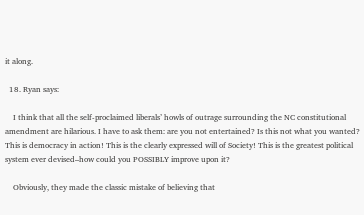it along.

  18. Ryan says:

    I think that all the self-proclaimed liberals’ howls of outrage surrounding the NC constitutional amendment are hilarious. I have to ask them: are you not entertained? Is this not what you wanted? This is democracy in action! This is the clearly expressed will of Society! This is the greatest political system ever devised–how could you POSSIBLY improve upon it?

    Obviously, they made the classic mistake of believing that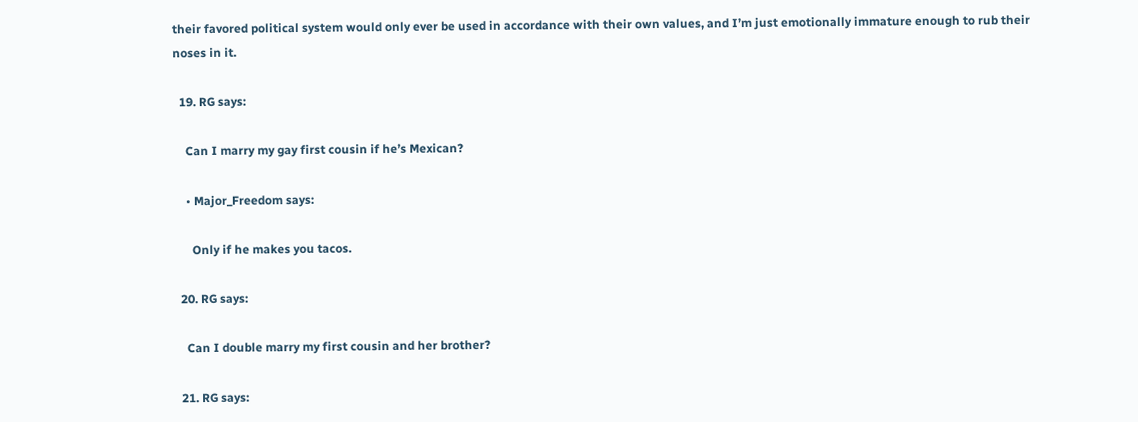their favored political system would only ever be used in accordance with their own values, and I’m just emotionally immature enough to rub their noses in it.

  19. RG says:

    Can I marry my gay first cousin if he’s Mexican?

    • Major_Freedom says:

      Only if he makes you tacos.

  20. RG says:

    Can I double marry my first cousin and her brother?

  21. RG says: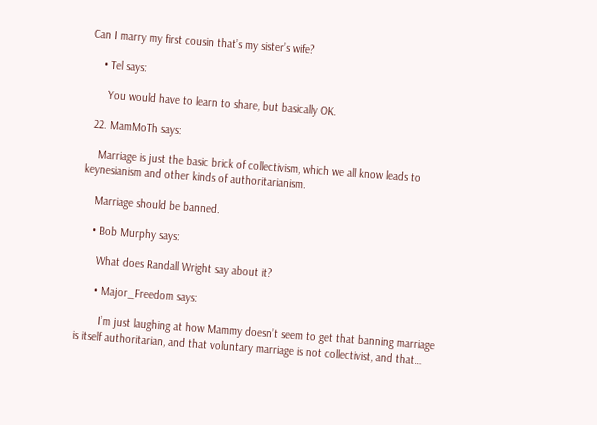Can I marry my first cousin that’s my sister’s wife?

    • Tel says:

      You would have to learn to share, but basically OK.

  22. MamMoTh says:

    Marriage is just the basic brick of collectivism, which we all know leads to keynesianism and other kinds of authoritarianism.

    Marriage should be banned.

    • Bob Murphy says:

      What does Randall Wright say about it?

      • Major_Freedom says:

        I’m just laughing at how Mammy doesn’t seem to get that banning marriage is itself authoritarian, and that voluntary marriage is not collectivist, and that…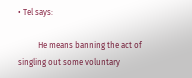• Tel says:

          He means banning the act of singling out some voluntary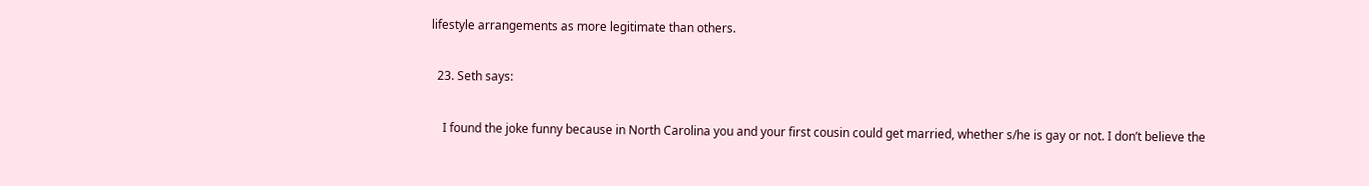lifestyle arrangements as more legitimate than others.

  23. Seth says:

    I found the joke funny because in North Carolina you and your first cousin could get married, whether s/he is gay or not. I don’t believe the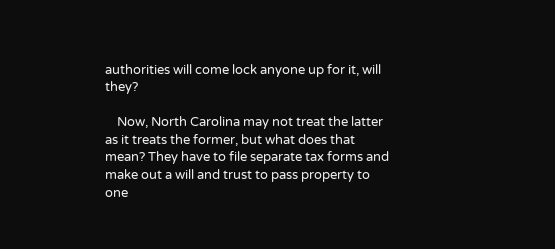authorities will come lock anyone up for it, will they?

    Now, North Carolina may not treat the latter as it treats the former, but what does that mean? They have to file separate tax forms and make out a will and trust to pass property to one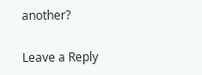another?

Leave a Reply